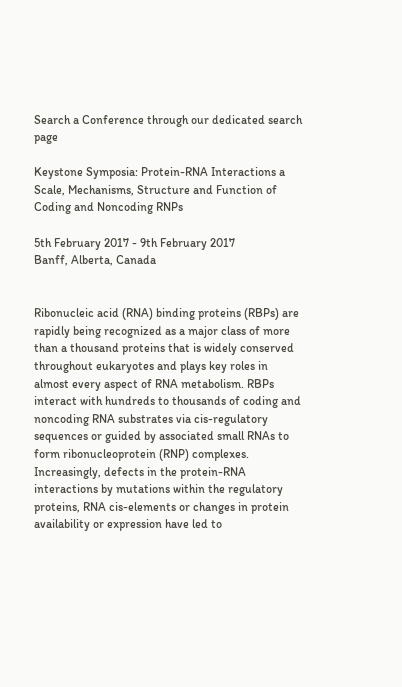Search a Conference through our dedicated search page

Keystone Symposia: Protein-RNA Interactions a Scale, Mechanisms, Structure and Function of Coding and Noncoding RNPs

5th February 2017 - 9th February 2017
Banff, Alberta, Canada


Ribonucleic acid (RNA) binding proteins (RBPs) are rapidly being recognized as a major class of more than a thousand proteins that is widely conserved throughout eukaryotes and plays key roles in almost every aspect of RNA metabolism. RBPs interact with hundreds to thousands of coding and noncoding RNA substrates via cis-regulatory sequences or guided by associated small RNAs to form ribonucleoprotein (RNP) complexes. Increasingly, defects in the protein-RNA interactions by mutations within the regulatory proteins, RNA cis-elements or changes in protein availability or expression have led to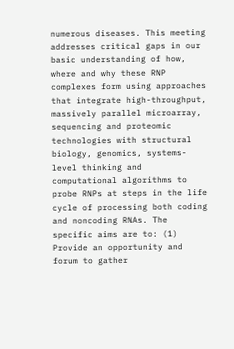numerous diseases. This meeting addresses critical gaps in our basic understanding of how, where and why these RNP complexes form using approaches that integrate high-throughput, massively parallel microarray, sequencing and proteomic technologies with structural biology, genomics, systems-level thinking and computational algorithms to probe RNPs at steps in the life cycle of processing both coding and noncoding RNAs. The specific aims are to: (1) Provide an opportunity and forum to gather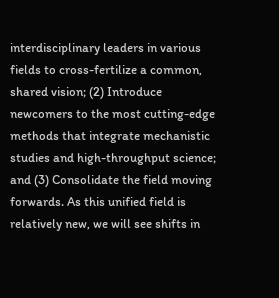interdisciplinary leaders in various fields to cross-fertilize a common, shared vision; (2) Introduce newcomers to the most cutting-edge methods that integrate mechanistic studies and high-throughput science; and (3) Consolidate the field moving forwards. As this unified field is relatively new, we will see shifts in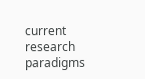current research paradigms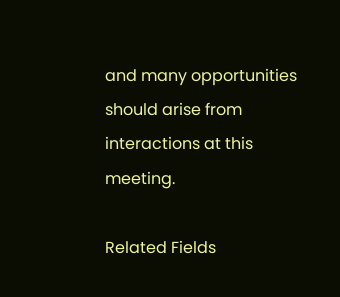and many opportunities should arise from interactions at this meeting.

Related Fields